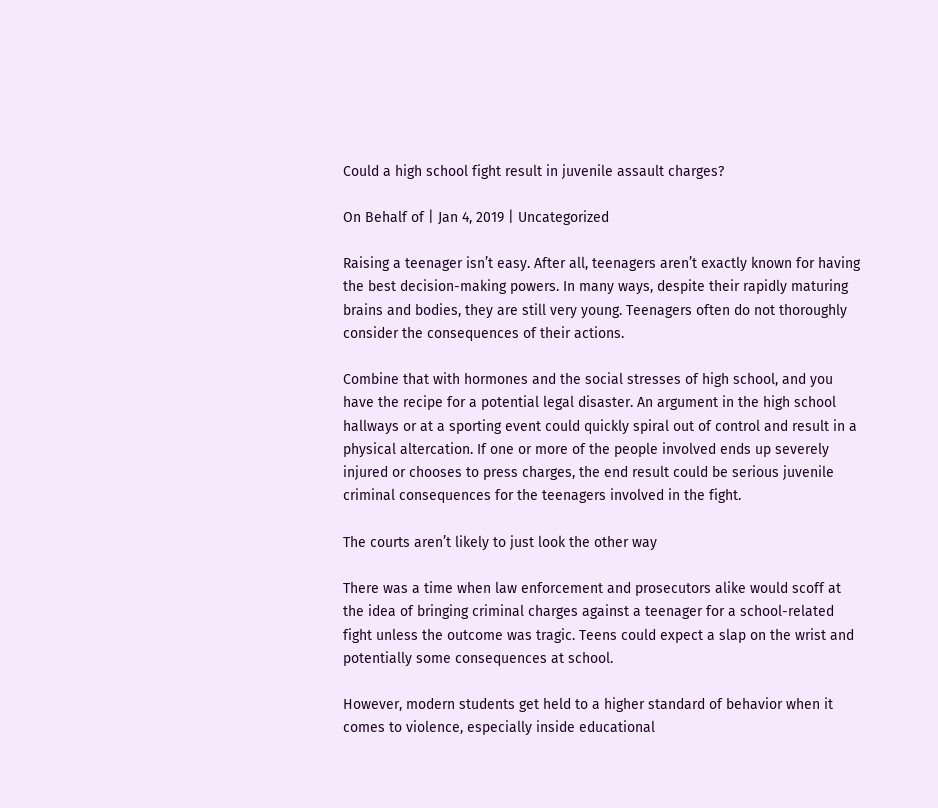Could a high school fight result in juvenile assault charges?

On Behalf of | Jan 4, 2019 | Uncategorized

Raising a teenager isn’t easy. After all, teenagers aren’t exactly known for having the best decision-making powers. In many ways, despite their rapidly maturing brains and bodies, they are still very young. Teenagers often do not thoroughly consider the consequences of their actions.

Combine that with hormones and the social stresses of high school, and you have the recipe for a potential legal disaster. An argument in the high school hallways or at a sporting event could quickly spiral out of control and result in a physical altercation. If one or more of the people involved ends up severely injured or chooses to press charges, the end result could be serious juvenile criminal consequences for the teenagers involved in the fight.

The courts aren’t likely to just look the other way

There was a time when law enforcement and prosecutors alike would scoff at the idea of bringing criminal charges against a teenager for a school-related fight unless the outcome was tragic. Teens could expect a slap on the wrist and potentially some consequences at school.

However, modern students get held to a higher standard of behavior when it comes to violence, especially inside educational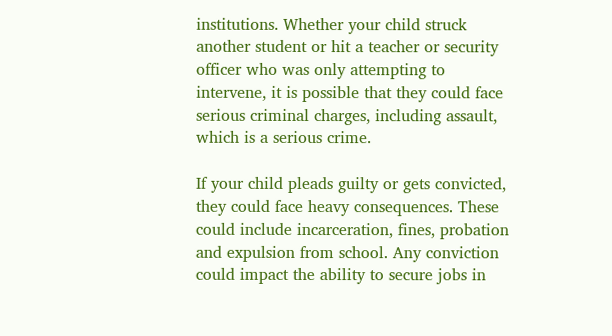institutions. Whether your child struck another student or hit a teacher or security officer who was only attempting to intervene, it is possible that they could face serious criminal charges, including assault, which is a serious crime.

If your child pleads guilty or gets convicted, they could face heavy consequences. These could include incarceration, fines, probation and expulsion from school. Any conviction could impact the ability to secure jobs in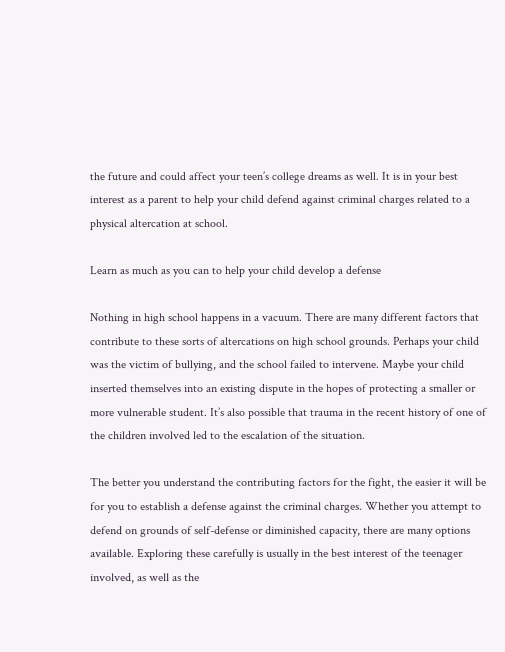the future and could affect your teen’s college dreams as well. It is in your best interest as a parent to help your child defend against criminal charges related to a physical altercation at school.

Learn as much as you can to help your child develop a defense

Nothing in high school happens in a vacuum. There are many different factors that contribute to these sorts of altercations on high school grounds. Perhaps your child was the victim of bullying, and the school failed to intervene. Maybe your child inserted themselves into an existing dispute in the hopes of protecting a smaller or more vulnerable student. It’s also possible that trauma in the recent history of one of the children involved led to the escalation of the situation.

The better you understand the contributing factors for the fight, the easier it will be for you to establish a defense against the criminal charges. Whether you attempt to defend on grounds of self-defense or diminished capacity, there are many options available. Exploring these carefully is usually in the best interest of the teenager involved, as well as the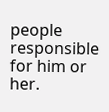people responsible for him or her.